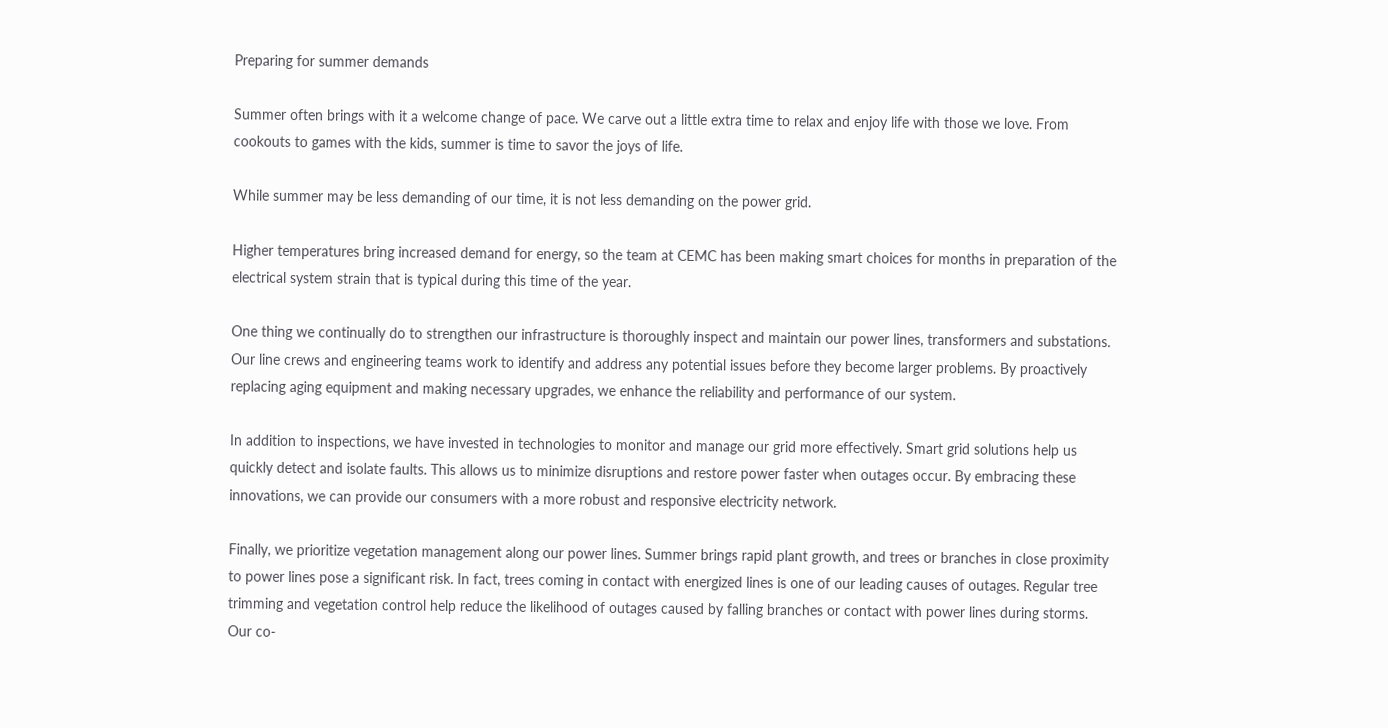Preparing for summer demands

Summer often brings with it a welcome change of pace. We carve out a little extra time to relax and enjoy life with those we love. From cookouts to games with the kids, summer is time to savor the joys of life.

While summer may be less demanding of our time, it is not less demanding on the power grid.

Higher temperatures bring increased demand for energy, so the team at CEMC has been making smart choices for months in preparation of the electrical system strain that is typical during this time of the year.

One thing we continually do to strengthen our infrastructure is thoroughly inspect and maintain our power lines, transformers and substations. Our line crews and engineering teams work to identify and address any potential issues before they become larger problems. By proactively replacing aging equipment and making necessary upgrades, we enhance the reliability and performance of our system.

In addition to inspections, we have invested in technologies to monitor and manage our grid more effectively. Smart grid solutions help us quickly detect and isolate faults. This allows us to minimize disruptions and restore power faster when outages occur. By embracing these innovations, we can provide our consumers with a more robust and responsive electricity network.

Finally, we prioritize vegetation management along our power lines. Summer brings rapid plant growth, and trees or branches in close proximity to power lines pose a significant risk. In fact, trees coming in contact with energized lines is one of our leading causes of outages. Regular tree trimming and vegetation control help reduce the likelihood of outages caused by falling branches or contact with power lines during storms. Our co-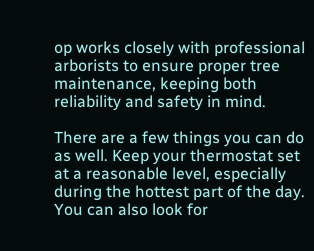op works closely with professional arborists to ensure proper tree maintenance, keeping both reliability and safety in mind.

There are a few things you can do as well. Keep your thermostat set at a reasonable level, especially during the hottest part of the day. You can also look for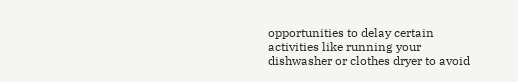opportunities to delay certain activities like running your dishwasher or clothes dryer to avoid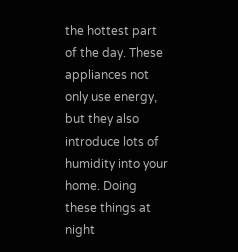the hottest part of the day. These appliances not only use energy, but they also introduce lots of humidity into your home. Doing these things at night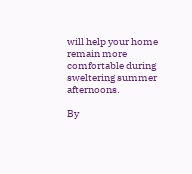will help your home remain more comfortable during sweltering summer afternoons.

By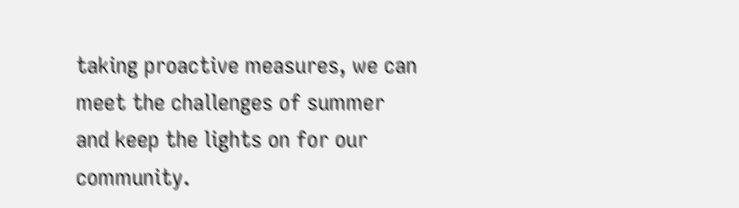taking proactive measures, we can meet the challenges of summer and keep the lights on for our community.